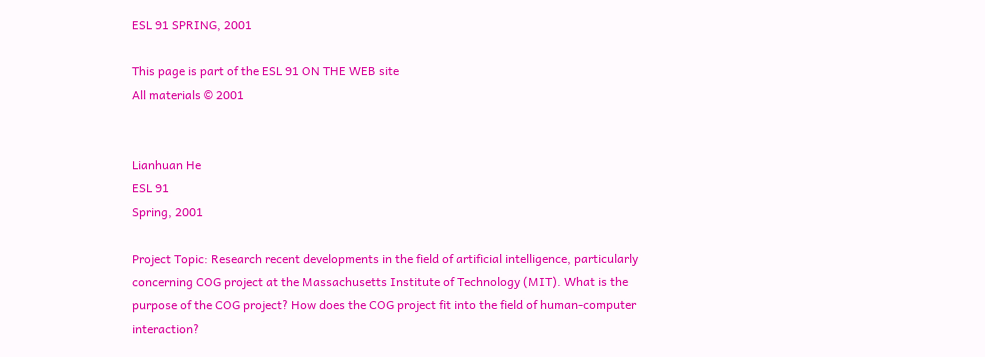ESL 91 SPRING, 2001

This page is part of the ESL 91 ON THE WEB site
All materials © 2001


Lianhuan He
ESL 91
Spring, 2001

Project Topic: Research recent developments in the field of artificial intelligence, particularly concerning COG project at the Massachusetts Institute of Technology (MIT). What is the purpose of the COG project? How does the COG project fit into the field of human-computer interaction?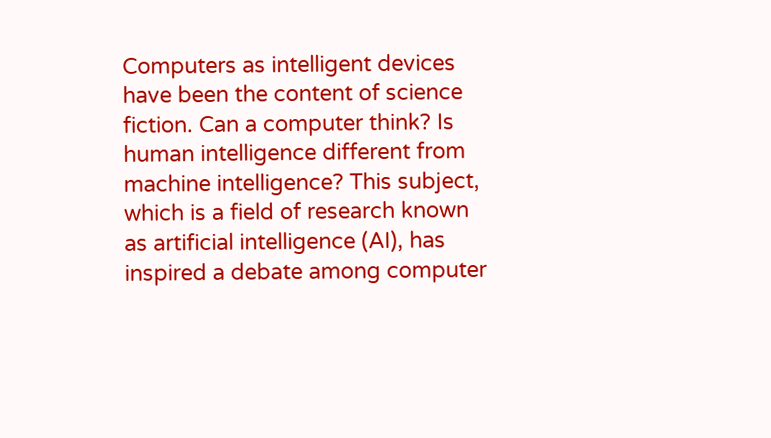Computers as intelligent devices have been the content of science fiction. Can a computer think? Is human intelligence different from machine intelligence? This subject, which is a field of research known as artificial intelligence (AI), has inspired a debate among computer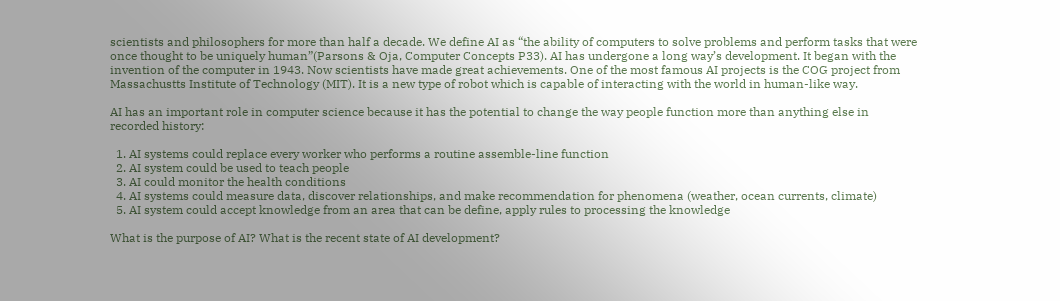scientists and philosophers for more than half a decade. We define AI as “the ability of computers to solve problems and perform tasks that were once thought to be uniquely human”(Parsons & Oja, Computer Concepts P33). AI has undergone a long way’s development. It began with the invention of the computer in 1943. Now scientists have made great achievements. One of the most famous AI projects is the COG project from Massachustts Institute of Technology (MIT). It is a new type of robot which is capable of interacting with the world in human-like way.

AI has an important role in computer science because it has the potential to change the way people function more than anything else in recorded history:

  1. AI systems could replace every worker who performs a routine assemble-line function
  2. AI system could be used to teach people
  3. AI could monitor the health conditions
  4. AI systems could measure data, discover relationships, and make recommendation for phenomena (weather, ocean currents, climate)
  5. AI system could accept knowledge from an area that can be define, apply rules to processing the knowledge

What is the purpose of AI? What is the recent state of AI development?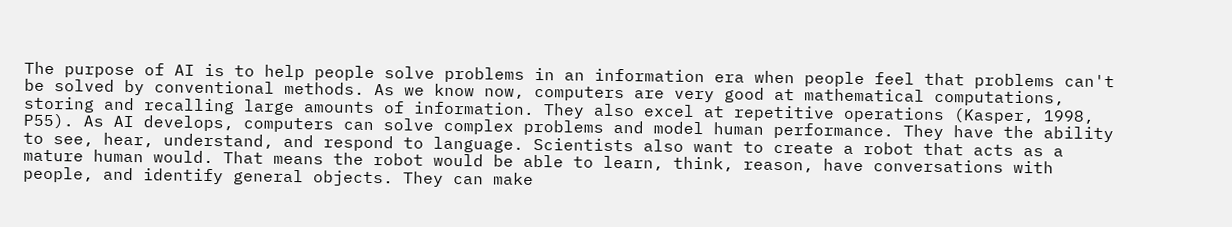The purpose of AI is to help people solve problems in an information era when people feel that problems can't be solved by conventional methods. As we know now, computers are very good at mathematical computations, storing and recalling large amounts of information. They also excel at repetitive operations (Kasper, 1998, P55). As AI develops, computers can solve complex problems and model human performance. They have the ability to see, hear, understand, and respond to language. Scientists also want to create a robot that acts as a mature human would. That means the robot would be able to learn, think, reason, have conversations with people, and identify general objects. They can make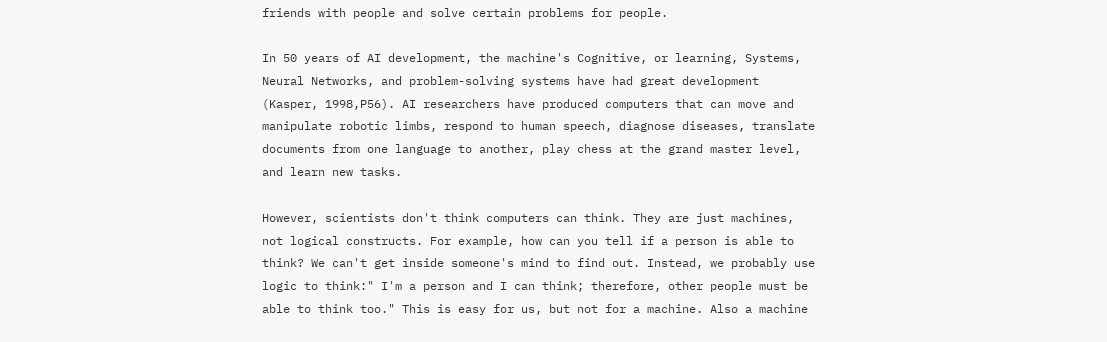friends with people and solve certain problems for people.

In 50 years of AI development, the machine's Cognitive, or learning, Systems, Neural Networks, and problem-solving systems have had great development (Kasper, 1998,P56). AI researchers have produced computers that can move and manipulate robotic limbs, respond to human speech, diagnose diseases, translate documents from one language to another, play chess at the grand master level, and learn new tasks.

However, scientists don't think computers can think. They are just machines, not logical constructs. For example, how can you tell if a person is able to think? We can't get inside someone's mind to find out. Instead, we probably use logic to think:" I'm a person and I can think; therefore, other people must be able to think too." This is easy for us, but not for a machine. Also a machine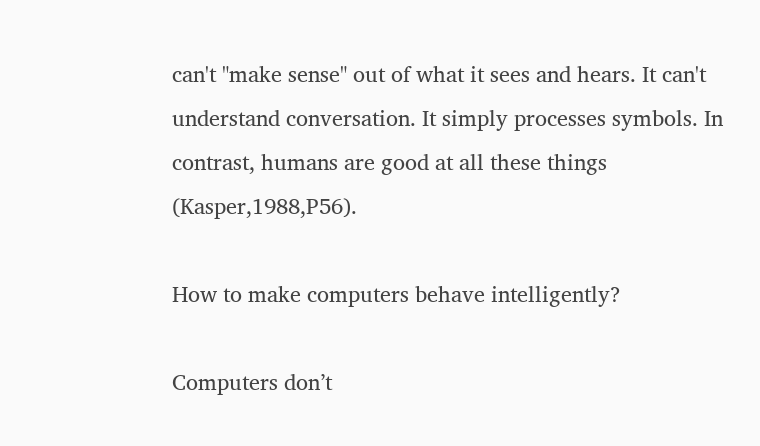can't "make sense" out of what it sees and hears. It can't understand conversation. It simply processes symbols. In contrast, humans are good at all these things (Kasper,1988,P56).

How to make computers behave intelligently?

Computers don’t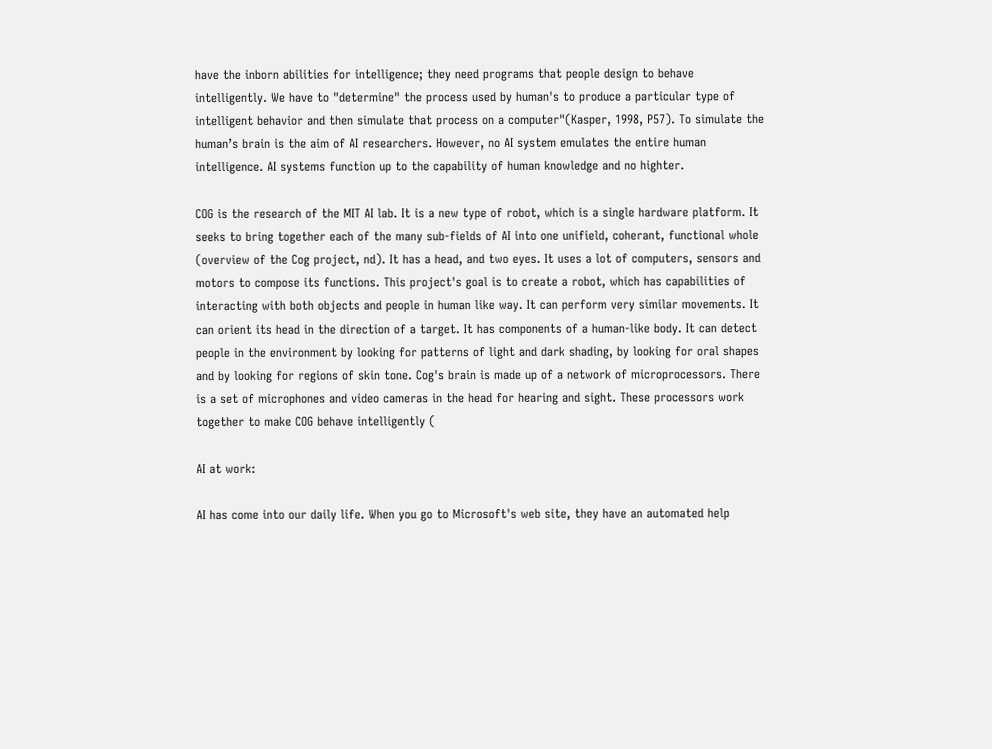have the inborn abilities for intelligence; they need programs that people design to behave intelligently. We have to "determine" the process used by human's to produce a particular type of intelligent behavior and then simulate that process on a computer"(Kasper, 1998, P57). To simulate the human’s brain is the aim of AI researchers. However, no AI system emulates the entire human intelligence. AI systems function up to the capability of human knowledge and no highter.

COG is the research of the MIT AI lab. It is a new type of robot, which is a single hardware platform. It seeks to bring together each of the many sub-fields of AI into one unifield, coherant, functional whole (overview of the Cog project, nd). It has a head, and two eyes. It uses a lot of computers, sensors and motors to compose its functions. This project's goal is to create a robot, which has capabilities of interacting with both objects and people in human like way. It can perform very similar movements. It can orient its head in the direction of a target. It has components of a human-like body. It can detect people in the environment by looking for patterns of light and dark shading, by looking for oral shapes and by looking for regions of skin tone. Cog's brain is made up of a network of microprocessors. There is a set of microphones and video cameras in the head for hearing and sight. These processors work together to make COG behave intelligently (

AI at work:

AI has come into our daily life. When you go to Microsoft's web site, they have an automated help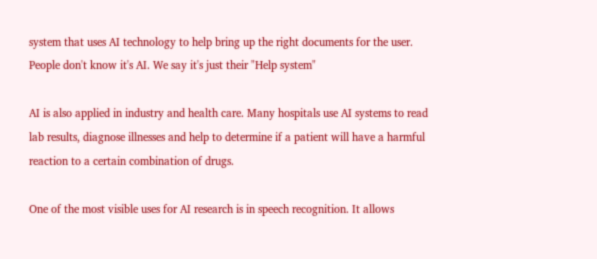system that uses AI technology to help bring up the right documents for the user. People don't know it's AI. We say it's just their "Help system"

AI is also applied in industry and health care. Many hospitals use AI systems to read lab results, diagnose illnesses and help to determine if a patient will have a harmful reaction to a certain combination of drugs.

One of the most visible uses for AI research is in speech recognition. It allows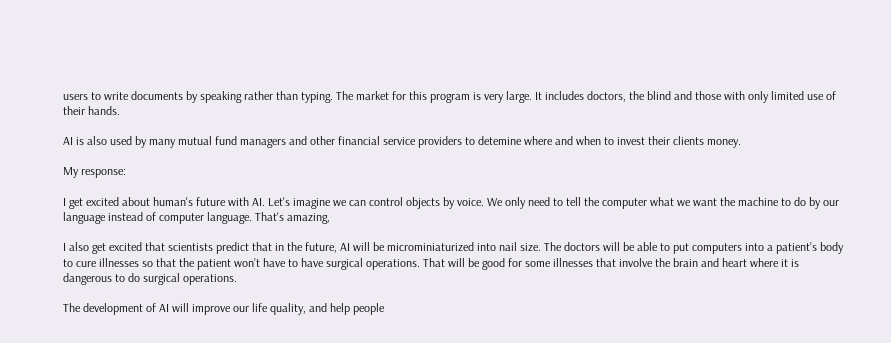users to write documents by speaking rather than typing. The market for this program is very large. It includes doctors, the blind and those with only limited use of their hands.

AI is also used by many mutual fund managers and other financial service providers to detemine where and when to invest their clients money.

My response:

I get excited about human's future with AI. Let's imagine we can control objects by voice. We only need to tell the computer what we want the machine to do by our language instead of computer language. That's amazing,

I also get excited that scientists predict that in the future, AI will be microminiaturized into nail size. The doctors will be able to put computers into a patient’s body to cure illnesses so that the patient won’t have to have surgical operations. That will be good for some illnesses that involve the brain and heart where it is dangerous to do surgical operations.

The development of AI will improve our life quality, and help people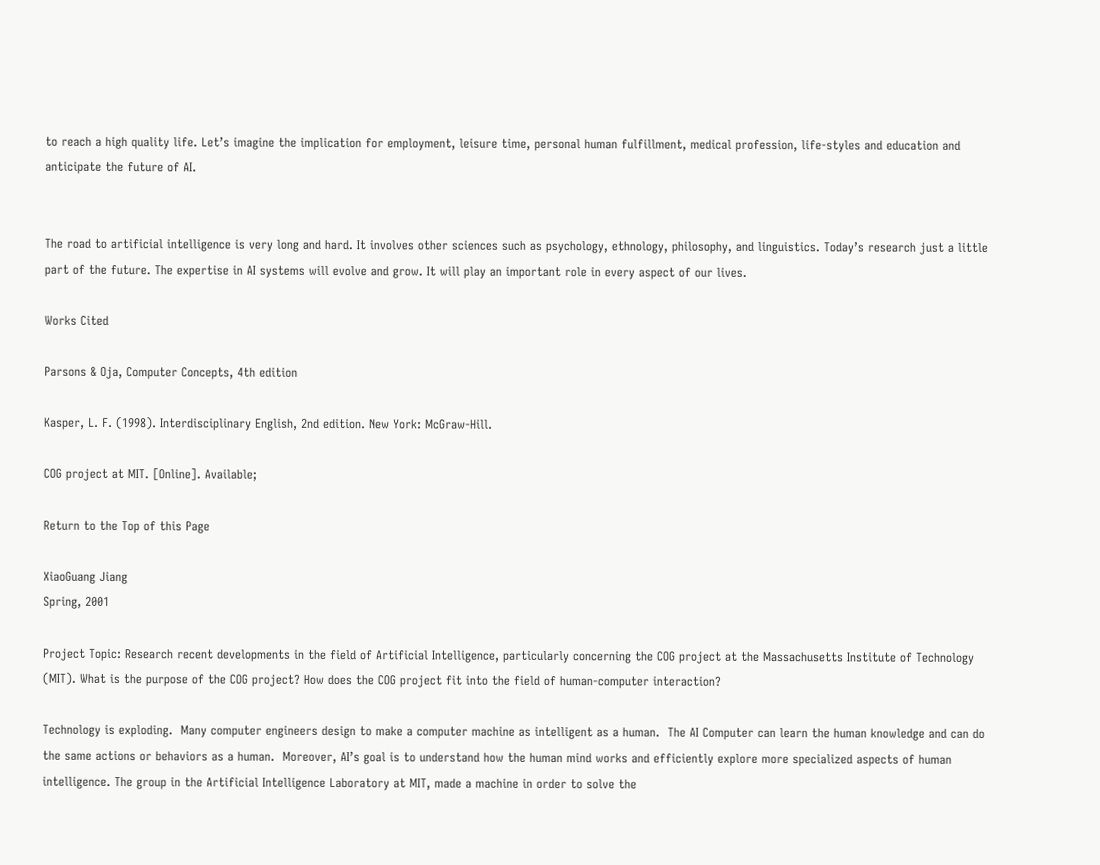to reach a high quality life. Let’s imagine the implication for employment, leisure time, personal human fulfillment, medical profession, life-styles and education and anticipate the future of AI.


The road to artificial intelligence is very long and hard. It involves other sciences such as psychology, ethnology, philosophy, and linguistics. Today’s research just a little part of the future. The expertise in AI systems will evolve and grow. It will play an important role in every aspect of our lives.

Works Cited

Parsons & Oja, Computer Concepts, 4th edition

Kasper, L. F. (1998). Interdisciplinary English, 2nd edition. New York: McGraw-Hill.

COG project at MIT. [Online]. Available;

Return to the Top of this Page

XiaoGuang Jiang
Spring, 2001

Project Topic: Research recent developments in the field of Artificial Intelligence, particularly concerning the COG project at the Massachusetts Institute of Technology (MIT). What is the purpose of the COG project? How does the COG project fit into the field of human-computer interaction?

Technology is exploding.  Many computer engineers design to make a computer machine as intelligent as a human.  The AI Computer can learn the human knowledge and can do the same actions or behaviors as a human.  Moreover, AI’s goal is to understand how the human mind works and efficiently explore more specialized aspects of human intelligence. The group in the Artificial Intelligence Laboratory at MIT, made a machine in order to solve the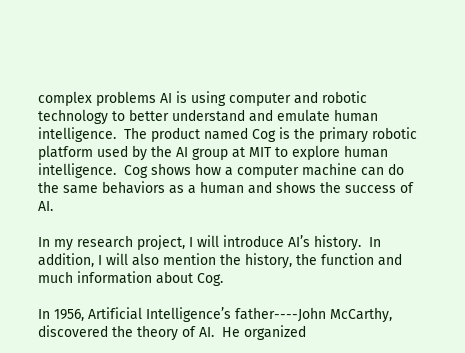complex problems AI is using computer and robotic technology to better understand and emulate human intelligence.  The product named Cog is the primary robotic platform used by the AI group at MIT to explore human intelligence.  Cog shows how a computer machine can do the same behaviors as a human and shows the success of AI.

In my research project, I will introduce AI’s history.  In addition, I will also mention the history, the function and much information about Cog.

In 1956, Artificial Intelligence’s father----John McCarthy, discovered the theory of AI.  He organized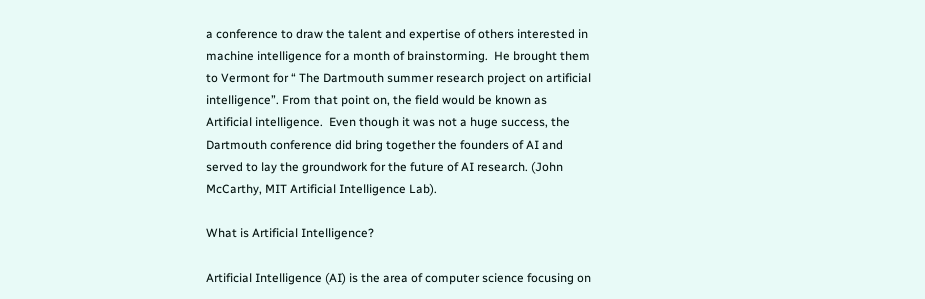a conference to draw the talent and expertise of others interested in machine intelligence for a month of brainstorming.  He brought them to Vermont for “ The Dartmouth summer research project on artificial intelligence”. From that point on, the field would be known as Artificial intelligence.  Even though it was not a huge success, the Dartmouth conference did bring together the founders of AI and served to lay the groundwork for the future of AI research. (John McCarthy, MIT Artificial Intelligence Lab).

What is Artificial Intelligence?

Artificial Intelligence (AI) is the area of computer science focusing on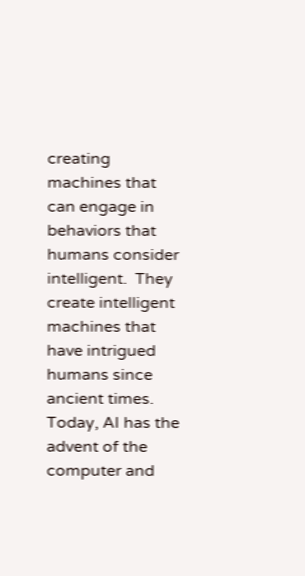creating machines that can engage in behaviors that humans consider intelligent.  They create intelligent machines that have intrigued humans since ancient times.  Today, AI has the advent of the computer and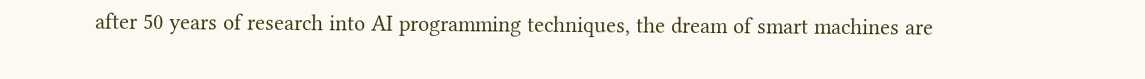after 50 years of research into AI programming techniques, the dream of smart machines are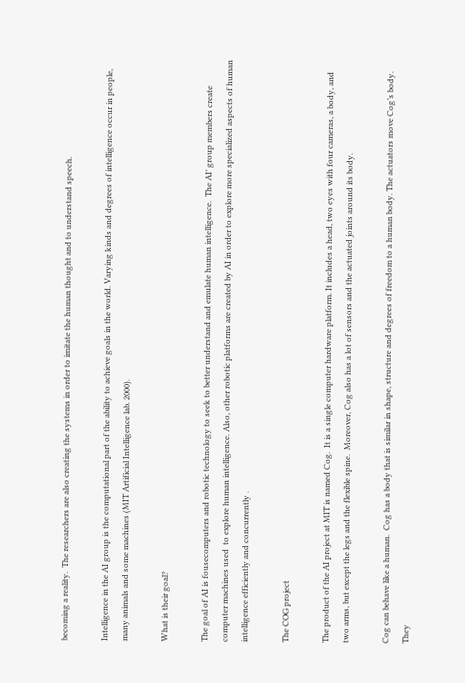becoming a reality.  The researchers are also creating the systems in order to imitate the human thought and to understand speech.

Intelligence in the AI group is the computational part of the ability to achieve goals in the world. Varying kinds and degrees of intelligence occur in people, many animals and some machines (MIT Artificial Intelligence lab. 2000).

What is their goal?

The goal of AI is fousecomputers and robotic technology to seek to better understand and emulate human intelligence.  The AI’ group members create computer machines used  to explore human intelligence. Also, other robotic platforms are created by AI in order to explore more specialized aspects of human intelligence efficiently and concurrently .

The COG project

The product of the AI project at MIT is named Cog.  It is a single computer hardware platform. It includes a head, two eyes with four cameras, a body, and two arms, but except the legs and the flexible spine.  Moreover, Cog also has a lot of sensors and the actuated joints around its body.

Cog can behave like a human.  Cog has a body that is similar in shape, structure and degrees of freedom to a human body. The actuators move Cog’s body.  They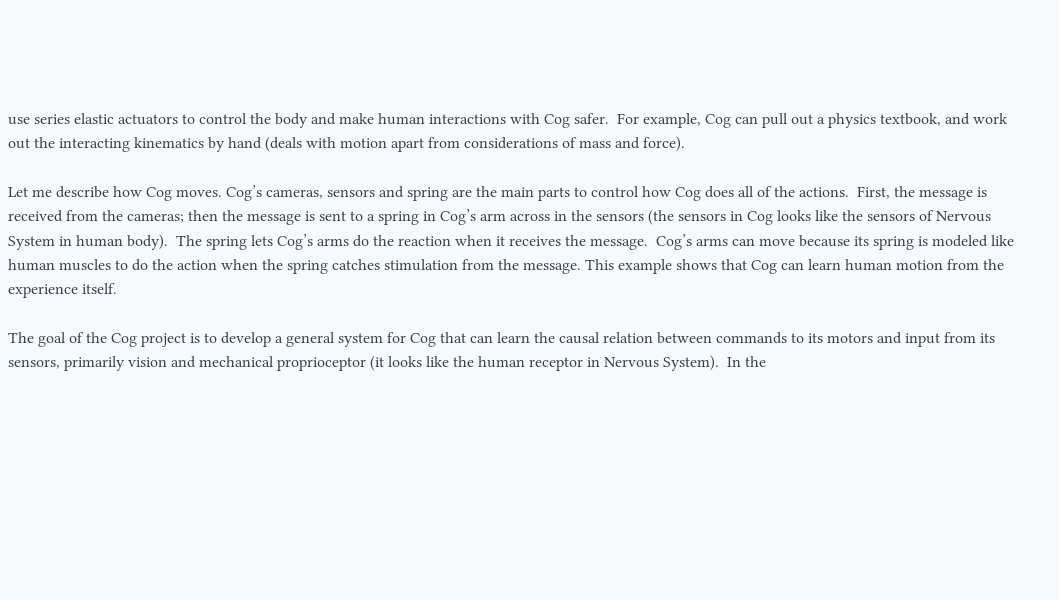use series elastic actuators to control the body and make human interactions with Cog safer.  For example, Cog can pull out a physics textbook, and work out the interacting kinematics by hand (deals with motion apart from considerations of mass and force).

Let me describe how Cog moves. Cog’s cameras, sensors and spring are the main parts to control how Cog does all of the actions.  First, the message is received from the cameras; then the message is sent to a spring in Cog’s arm across in the sensors (the sensors in Cog looks like the sensors of Nervous System in human body).  The spring lets Cog’s arms do the reaction when it receives the message.  Cog’s arms can move because its spring is modeled like human muscles to do the action when the spring catches stimulation from the message. This example shows that Cog can learn human motion from the experience itself.

The goal of the Cog project is to develop a general system for Cog that can learn the causal relation between commands to its motors and input from its sensors, primarily vision and mechanical proprioceptor (it looks like the human receptor in Nervous System).  In the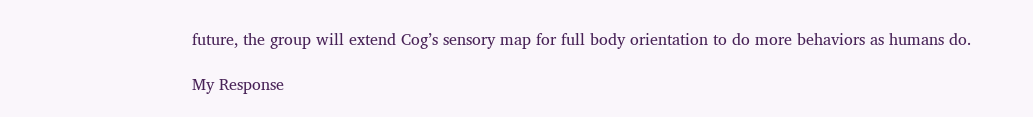future, the group will extend Cog’s sensory map for full body orientation to do more behaviors as humans do.

My Response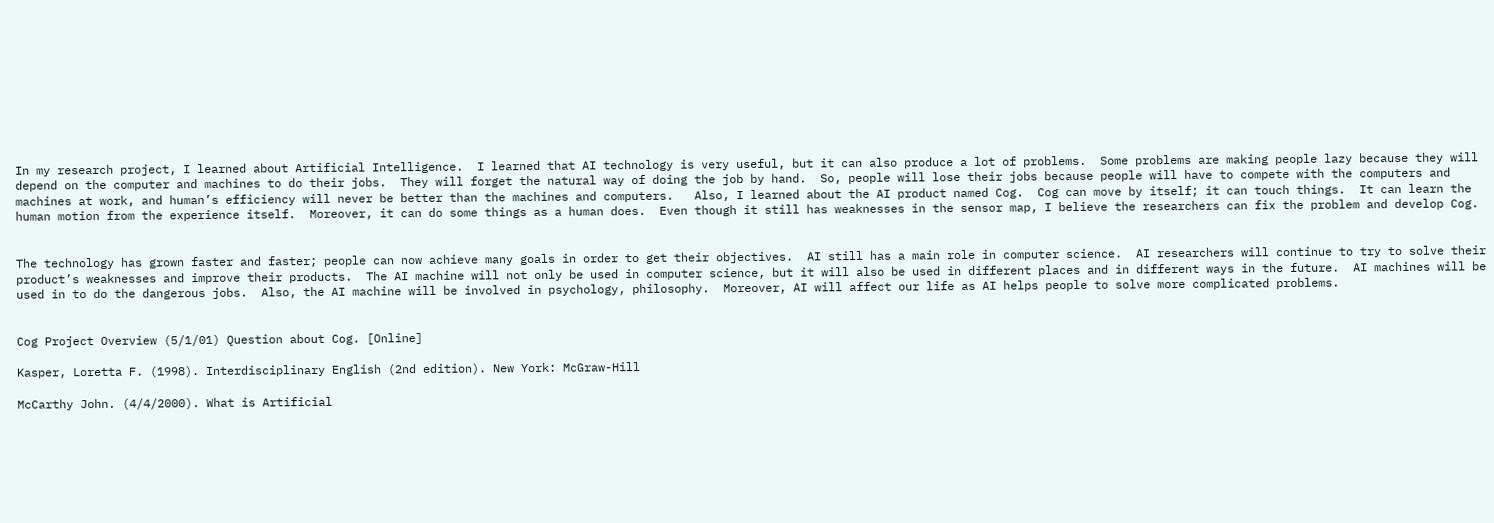In my research project, I learned about Artificial Intelligence.  I learned that AI technology is very useful, but it can also produce a lot of problems.  Some problems are making people lazy because they will depend on the computer and machines to do their jobs.  They will forget the natural way of doing the job by hand.  So, people will lose their jobs because people will have to compete with the computers and machines at work, and human’s efficiency will never be better than the machines and computers.   Also, I learned about the AI product named Cog.  Cog can move by itself; it can touch things.  It can learn the human motion from the experience itself.  Moreover, it can do some things as a human does.  Even though it still has weaknesses in the sensor map, I believe the researchers can fix the problem and develop Cog.


The technology has grown faster and faster; people can now achieve many goals in order to get their objectives.  AI still has a main role in computer science.  AI researchers will continue to try to solve their product’s weaknesses and improve their products.  The AI machine will not only be used in computer science, but it will also be used in different places and in different ways in the future.  AI machines will be used in to do the dangerous jobs.  Also, the AI machine will be involved in psychology, philosophy.  Moreover, AI will affect our life as AI helps people to solve more complicated problems.


Cog Project Overview (5/1/01) Question about Cog. [Online]

Kasper, Loretta F. (1998). Interdisciplinary English (2nd edition). New York: McGraw-Hill

McCarthy John. (4/4/2000). What is Artificial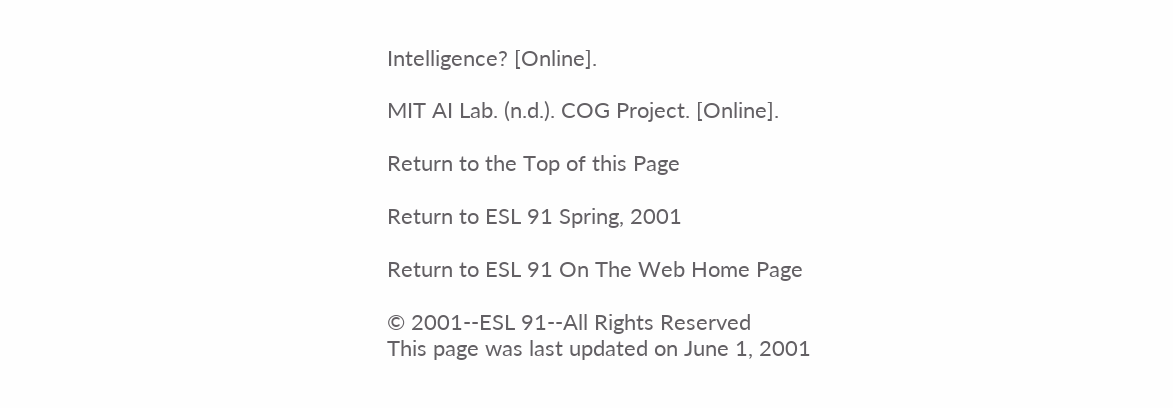Intelligence? [Online].

MIT AI Lab. (n.d.). COG Project. [Online].

Return to the Top of this Page

Return to ESL 91 Spring, 2001

Return to ESL 91 On The Web Home Page

© 2001--ESL 91--All Rights Reserved
This page was last updated on June 1, 2001